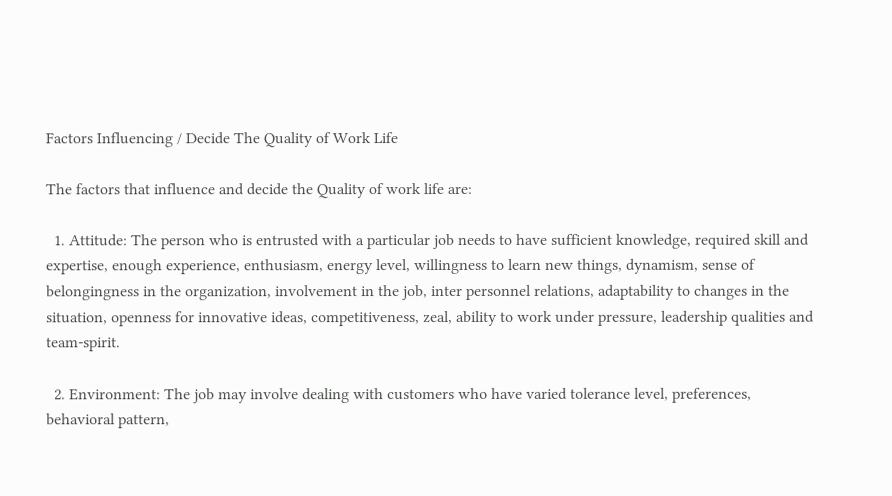Factors Influencing / Decide The Quality of Work Life

The factors that influence and decide the Quality of work life are:

  1. Attitude: The person who is entrusted with a particular job needs to have sufficient knowledge, required skill and expertise, enough experience, enthusiasm, energy level, willingness to learn new things, dynamism, sense of belongingness in the organization, involvement in the job, inter personnel relations, adaptability to changes in the situation, openness for innovative ideas, competitiveness, zeal, ability to work under pressure, leadership qualities and team-spirit.

  2. Environment: The job may involve dealing with customers who have varied tolerance level, preferences, behavioral pattern,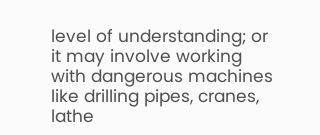level of understanding; or it may involve working with dangerous machines like drilling pipes, cranes, lathe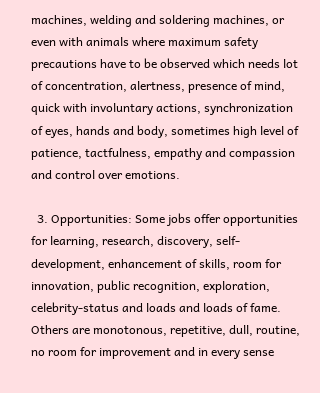machines, welding and soldering machines, or even with animals where maximum safety precautions have to be observed which needs lot of concentration, alertness, presence of mind, quick with involuntary actions, synchronization of eyes, hands and body, sometimes high level of patience, tactfulness, empathy and compassion and control over emotions.

  3. Opportunities: Some jobs offer opportunities for learning, research, discovery, self-development, enhancement of skills, room for innovation, public recognition, exploration, celebrity-status and loads and loads of fame. Others are monotonous, repetitive, dull, routine, no room for improvement and in every sense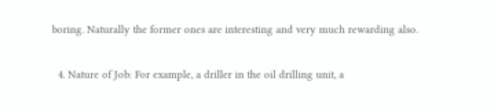boring. Naturally the former ones are interesting and very much rewarding also.

  4. Nature of Job: For example, a driller in the oil drilling unit, a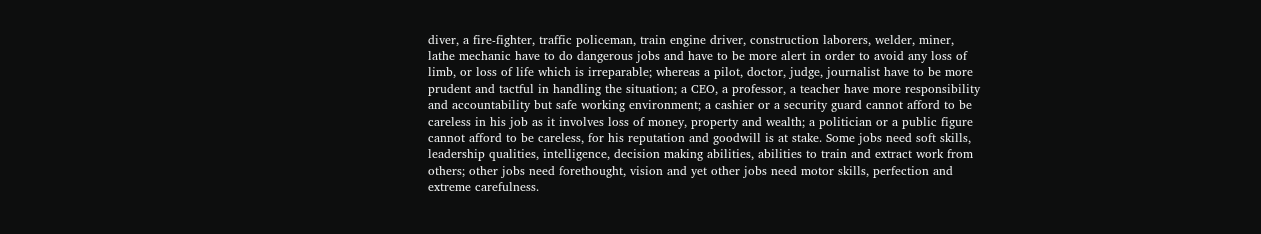diver, a fire-fighter, traffic policeman, train engine driver, construction laborers, welder, miner, lathe mechanic have to do dangerous jobs and have to be more alert in order to avoid any loss of limb, or loss of life which is irreparable; whereas a pilot, doctor, judge, journalist have to be more prudent and tactful in handling the situation; a CEO, a professor, a teacher have more responsibility and accountability but safe working environment; a cashier or a security guard cannot afford to be careless in his job as it involves loss of money, property and wealth; a politician or a public figure cannot afford to be careless, for his reputation and goodwill is at stake. Some jobs need soft skills, leadership qualities, intelligence, decision making abilities, abilities to train and extract work from others; other jobs need forethought, vision and yet other jobs need motor skills, perfection and extreme carefulness.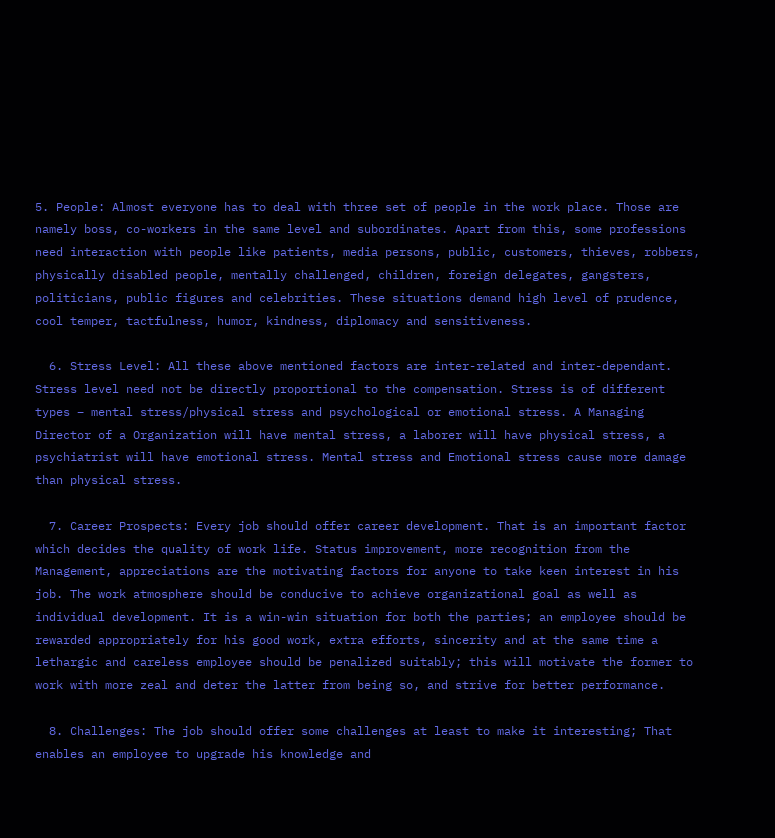5. People: Almost everyone has to deal with three set of people in the work place. Those are namely boss, co-workers in the same level and subordinates. Apart from this, some professions need interaction with people like patients, media persons, public, customers, thieves, robbers, physically disabled people, mentally challenged, children, foreign delegates, gangsters, politicians, public figures and celebrities. These situations demand high level of prudence, cool temper, tactfulness, humor, kindness, diplomacy and sensitiveness.

  6. Stress Level: All these above mentioned factors are inter-related and inter-dependant. Stress level need not be directly proportional to the compensation. Stress is of different types – mental stress/physical stress and psychological or emotional stress. A Managing Director of a Organization will have mental stress, a laborer will have physical stress, a psychiatrist will have emotional stress. Mental stress and Emotional stress cause more damage than physical stress.

  7. Career Prospects: Every job should offer career development. That is an important factor which decides the quality of work life. Status improvement, more recognition from the Management, appreciations are the motivating factors for anyone to take keen interest in his job. The work atmosphere should be conducive to achieve organizational goal as well as individual development. It is a win-win situation for both the parties; an employee should be rewarded appropriately for his good work, extra efforts, sincerity and at the same time a lethargic and careless employee should be penalized suitably; this will motivate the former to work with more zeal and deter the latter from being so, and strive for better performance.

  8. Challenges: The job should offer some challenges at least to make it interesting; That enables an employee to upgrade his knowledge and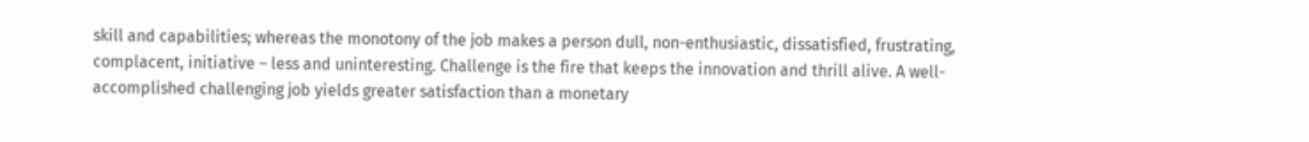skill and capabilities; whereas the monotony of the job makes a person dull, non-enthusiastic, dissatisfied, frustrating, complacent, initiative – less and uninteresting. Challenge is the fire that keeps the innovation and thrill alive. A well-accomplished challenging job yields greater satisfaction than a monetary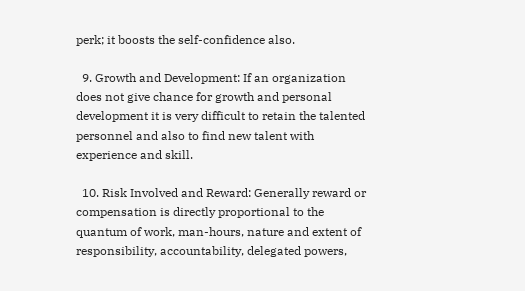perk; it boosts the self-confidence also.

  9. Growth and Development: If an organization does not give chance for growth and personal development it is very difficult to retain the talented personnel and also to find new talent with experience and skill.

  10. Risk Involved and Reward: Generally reward or compensation is directly proportional to the quantum of work, man-hours, nature and extent of responsibility, accountability, delegated powers,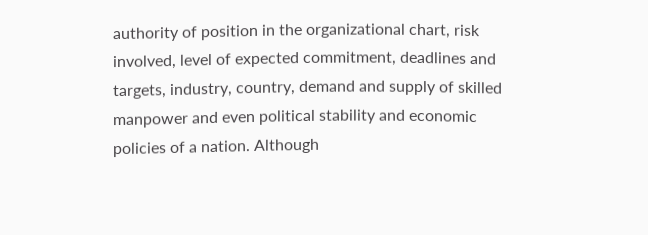authority of position in the organizational chart, risk involved, level of expected commitment, deadlines and targets, industry, country, demand and supply of skilled manpower and even political stability and economic policies of a nation. Although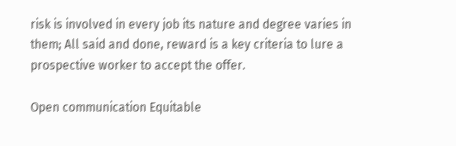risk is involved in every job its nature and degree varies in them; All said and done, reward is a key criteria to lure a prospective worker to accept the offer.

Open communication Equitable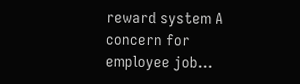reward system A concern for employee job…